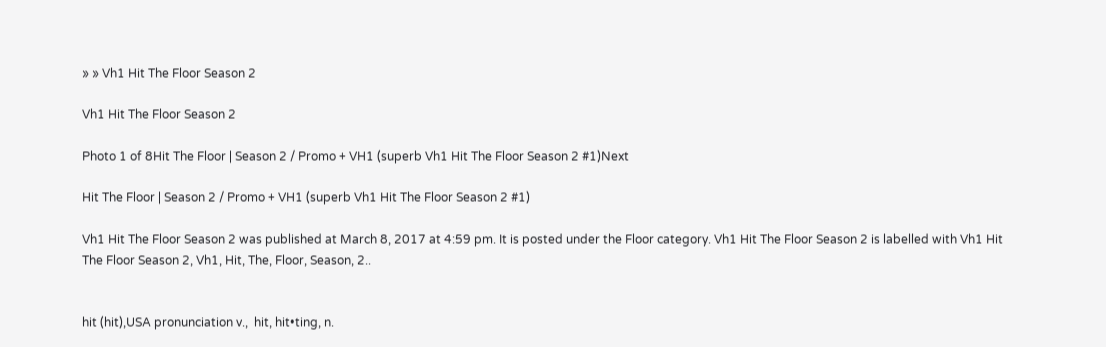» » Vh1 Hit The Floor Season 2

Vh1 Hit The Floor Season 2

Photo 1 of 8Hit The Floor | Season 2 / Promo + VH1 (superb Vh1 Hit The Floor Season 2 #1)Next

Hit The Floor | Season 2 / Promo + VH1 (superb Vh1 Hit The Floor Season 2 #1)

Vh1 Hit The Floor Season 2 was published at March 8, 2017 at 4:59 pm. It is posted under the Floor category. Vh1 Hit The Floor Season 2 is labelled with Vh1 Hit The Floor Season 2, Vh1, Hit, The, Floor, Season, 2..


hit (hit),USA pronunciation v.,  hit, hit•ting, n.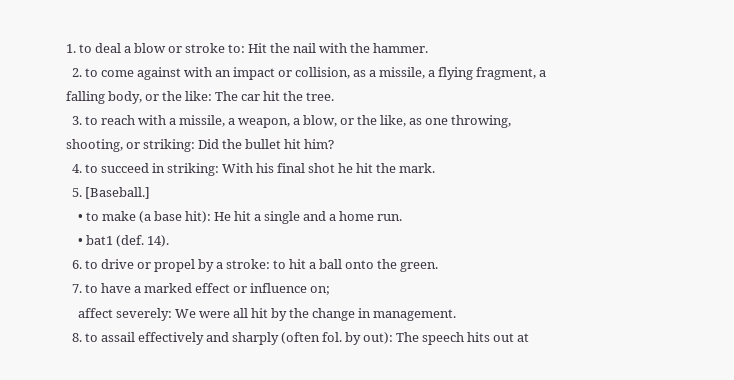1. to deal a blow or stroke to: Hit the nail with the hammer.
  2. to come against with an impact or collision, as a missile, a flying fragment, a falling body, or the like: The car hit the tree.
  3. to reach with a missile, a weapon, a blow, or the like, as one throwing, shooting, or striking: Did the bullet hit him?
  4. to succeed in striking: With his final shot he hit the mark.
  5. [Baseball.]
    • to make (a base hit): He hit a single and a home run.
    • bat1 (def. 14).
  6. to drive or propel by a stroke: to hit a ball onto the green.
  7. to have a marked effect or influence on;
    affect severely: We were all hit by the change in management.
  8. to assail effectively and sharply (often fol. by out): The speech hits out at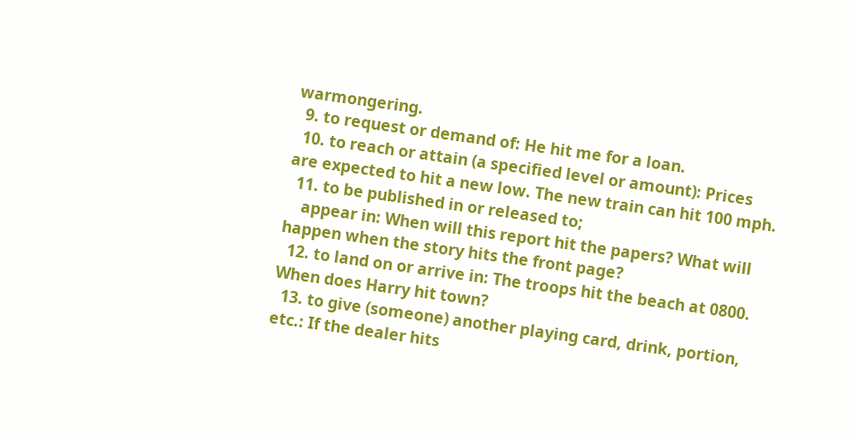warmongering.
  9. to request or demand of: He hit me for a loan.
  10. to reach or attain (a specified level or amount): Prices are expected to hit a new low. The new train can hit 100 mph.
  11. to be published in or released to;
    appear in: When will this report hit the papers? What will happen when the story hits the front page?
  12. to land on or arrive in: The troops hit the beach at 0800. When does Harry hit town?
  13. to give (someone) another playing card, drink, portion, etc.: If the dealer hits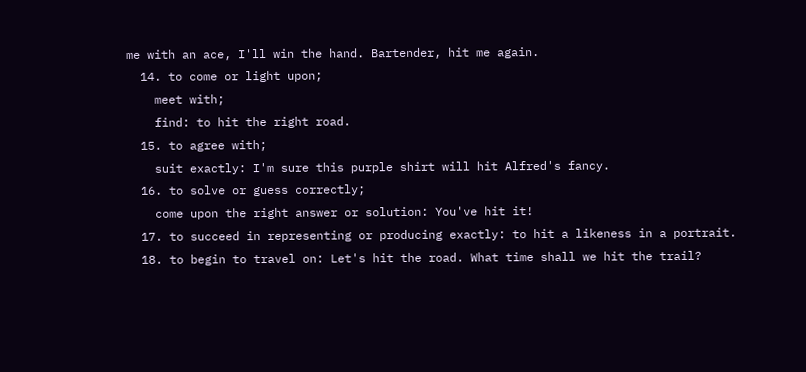me with an ace, I'll win the hand. Bartender, hit me again.
  14. to come or light upon;
    meet with;
    find: to hit the right road.
  15. to agree with;
    suit exactly: I'm sure this purple shirt will hit Alfred's fancy.
  16. to solve or guess correctly;
    come upon the right answer or solution: You've hit it!
  17. to succeed in representing or producing exactly: to hit a likeness in a portrait.
  18. to begin to travel on: Let's hit the road. What time shall we hit the trail?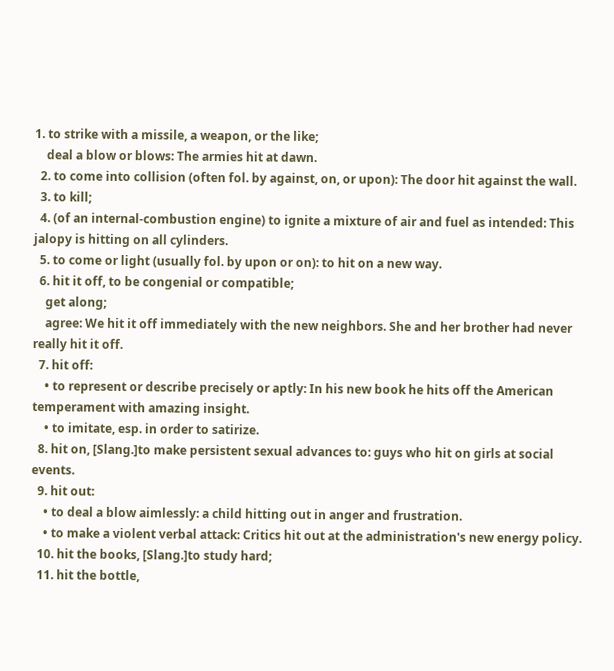1. to strike with a missile, a weapon, or the like;
    deal a blow or blows: The armies hit at dawn.
  2. to come into collision (often fol. by against, on, or upon): The door hit against the wall.
  3. to kill;
  4. (of an internal-combustion engine) to ignite a mixture of air and fuel as intended: This jalopy is hitting on all cylinders.
  5. to come or light (usually fol. by upon or on): to hit on a new way.
  6. hit it off, to be congenial or compatible;
    get along;
    agree: We hit it off immediately with the new neighbors. She and her brother had never really hit it off.
  7. hit off:
    • to represent or describe precisely or aptly: In his new book he hits off the American temperament with amazing insight.
    • to imitate, esp. in order to satirize.
  8. hit on, [Slang.]to make persistent sexual advances to: guys who hit on girls at social events.
  9. hit out:
    • to deal a blow aimlessly: a child hitting out in anger and frustration.
    • to make a violent verbal attack: Critics hit out at the administration's new energy policy.
  10. hit the books, [Slang.]to study hard;
  11. hit the bottle,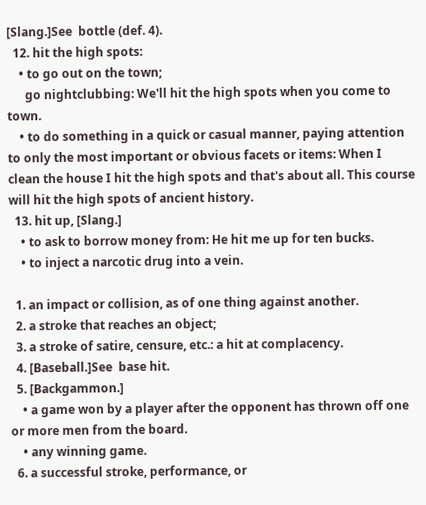[Slang.]See  bottle (def. 4).
  12. hit the high spots:
    • to go out on the town;
      go nightclubbing: We'll hit the high spots when you come to town.
    • to do something in a quick or casual manner, paying attention to only the most important or obvious facets or items: When I clean the house I hit the high spots and that's about all. This course will hit the high spots of ancient history.
  13. hit up, [Slang.]
    • to ask to borrow money from: He hit me up for ten bucks.
    • to inject a narcotic drug into a vein.

  1. an impact or collision, as of one thing against another.
  2. a stroke that reaches an object;
  3. a stroke of satire, censure, etc.: a hit at complacency.
  4. [Baseball.]See  base hit.
  5. [Backgammon.]
    • a game won by a player after the opponent has thrown off one or more men from the board.
    • any winning game.
  6. a successful stroke, performance, or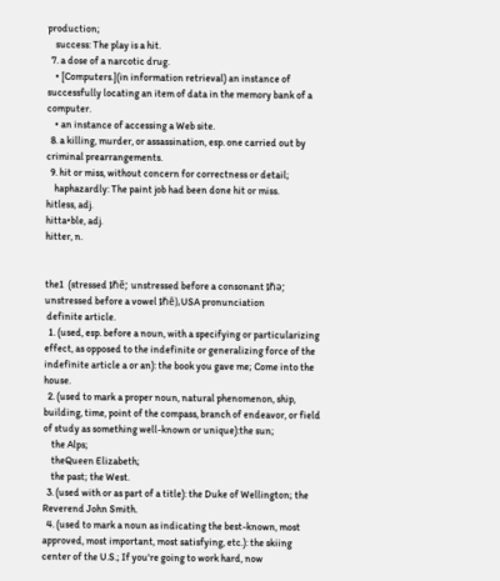production;
    success: The play is a hit.
  7. a dose of a narcotic drug.
    • [Computers.](in information retrieval) an instance of successfully locating an item of data in the memory bank of a computer.
    • an instance of accessing a Web site.
  8. a killing, murder, or assassination, esp. one carried out by criminal prearrangements.
  9. hit or miss, without concern for correctness or detail;
    haphazardly: The paint job had been done hit or miss.
hitless, adj.
hitta•ble, adj.
hitter, n.


the1  (stressed ᵺē; unstressed before a consonant ᵺə;
unstressed before a vowel ᵺē),USA pronunciation
 definite article.
  1. (used, esp. before a noun, with a specifying or particularizing effect, as opposed to the indefinite or generalizing force of the indefinite article a or an): the book you gave me; Come into the house.
  2. (used to mark a proper noun, natural phenomenon, ship, building, time, point of the compass, branch of endeavor, or field of study as something well-known or unique):the sun;
    the Alps;
    theQueen Elizabeth;
    the past; the West.
  3. (used with or as part of a title): the Duke of Wellington; the Reverend John Smith.
  4. (used to mark a noun as indicating the best-known, most approved, most important, most satisfying, etc.): the skiing center of the U.S.; If you're going to work hard, now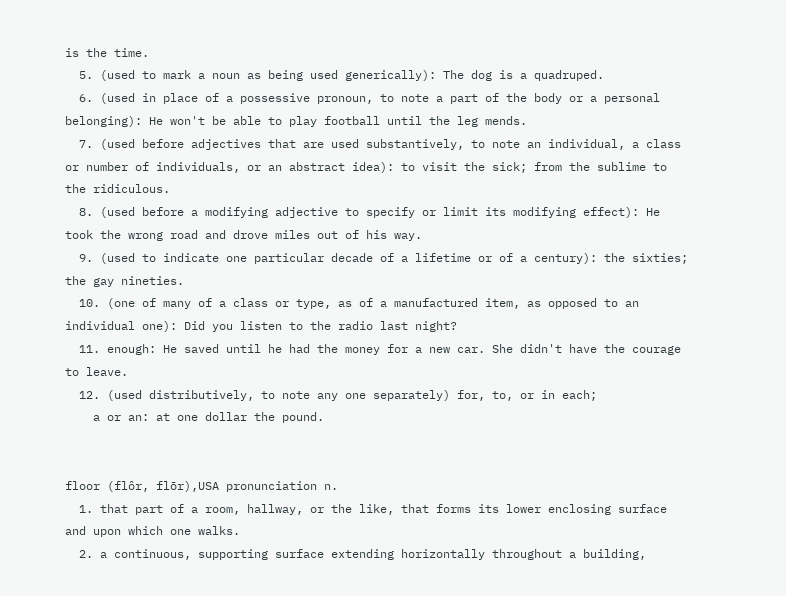is the time.
  5. (used to mark a noun as being used generically): The dog is a quadruped.
  6. (used in place of a possessive pronoun, to note a part of the body or a personal belonging): He won't be able to play football until the leg mends.
  7. (used before adjectives that are used substantively, to note an individual, a class or number of individuals, or an abstract idea): to visit the sick; from the sublime to the ridiculous.
  8. (used before a modifying adjective to specify or limit its modifying effect): He took the wrong road and drove miles out of his way.
  9. (used to indicate one particular decade of a lifetime or of a century): the sixties; the gay nineties.
  10. (one of many of a class or type, as of a manufactured item, as opposed to an individual one): Did you listen to the radio last night?
  11. enough: He saved until he had the money for a new car. She didn't have the courage to leave.
  12. (used distributively, to note any one separately) for, to, or in each;
    a or an: at one dollar the pound.


floor (flôr, flōr),USA pronunciation n.
  1. that part of a room, hallway, or the like, that forms its lower enclosing surface and upon which one walks.
  2. a continuous, supporting surface extending horizontally throughout a building,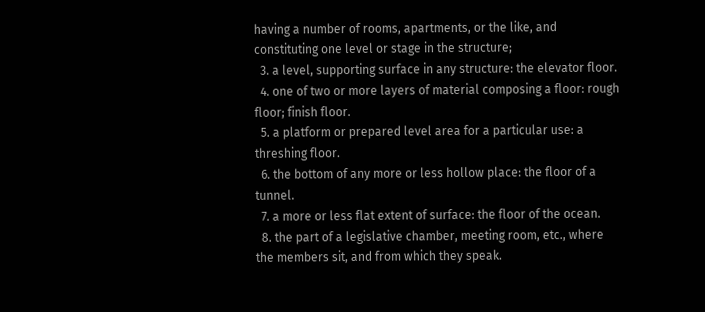having a number of rooms, apartments, or the like, and constituting one level or stage in the structure;
  3. a level, supporting surface in any structure: the elevator floor.
  4. one of two or more layers of material composing a floor: rough floor; finish floor.
  5. a platform or prepared level area for a particular use: a threshing floor.
  6. the bottom of any more or less hollow place: the floor of a tunnel.
  7. a more or less flat extent of surface: the floor of the ocean.
  8. the part of a legislative chamber, meeting room, etc., where the members sit, and from which they speak.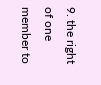9. the right of one member to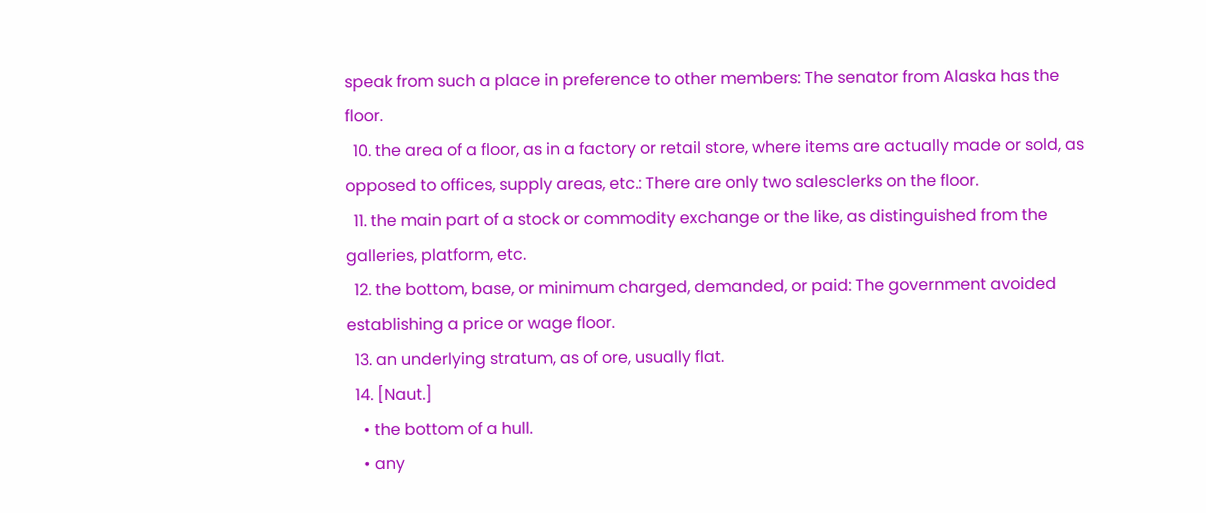speak from such a place in preference to other members: The senator from Alaska has the floor.
  10. the area of a floor, as in a factory or retail store, where items are actually made or sold, as opposed to offices, supply areas, etc.: There are only two salesclerks on the floor.
  11. the main part of a stock or commodity exchange or the like, as distinguished from the galleries, platform, etc.
  12. the bottom, base, or minimum charged, demanded, or paid: The government avoided establishing a price or wage floor.
  13. an underlying stratum, as of ore, usually flat.
  14. [Naut.]
    • the bottom of a hull.
    • any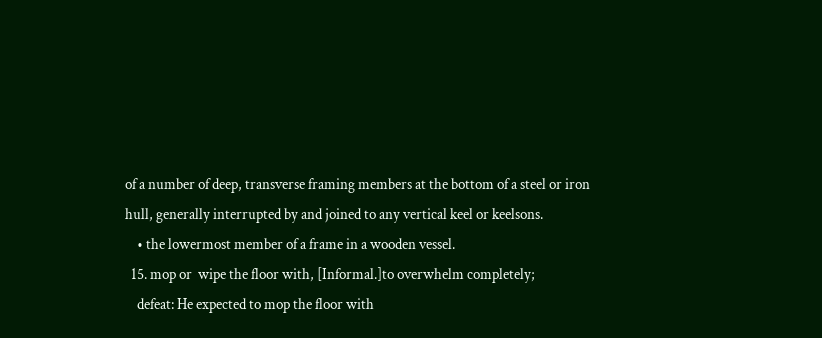of a number of deep, transverse framing members at the bottom of a steel or iron hull, generally interrupted by and joined to any vertical keel or keelsons.
    • the lowermost member of a frame in a wooden vessel.
  15. mop or  wipe the floor with, [Informal.]to overwhelm completely;
    defeat: He expected to mop the floor with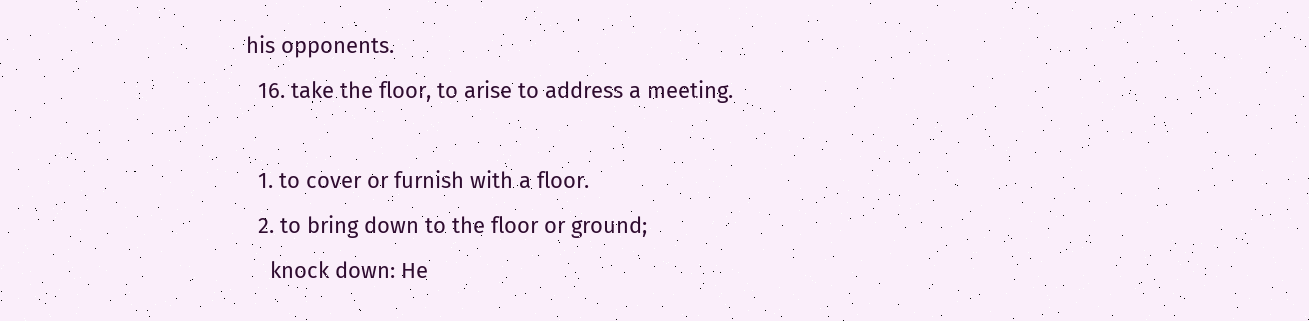his opponents.
  16. take the floor, to arise to address a meeting.

  1. to cover or furnish with a floor.
  2. to bring down to the floor or ground;
    knock down: He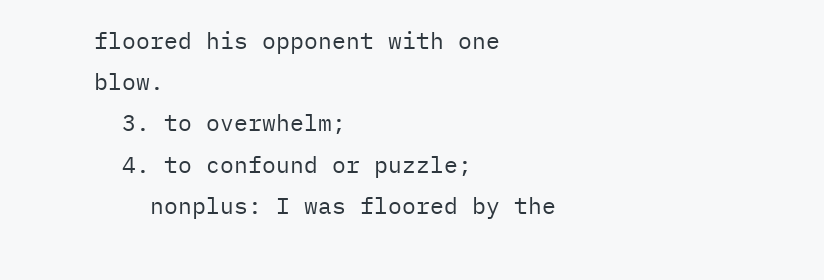floored his opponent with one blow.
  3. to overwhelm;
  4. to confound or puzzle;
    nonplus: I was floored by the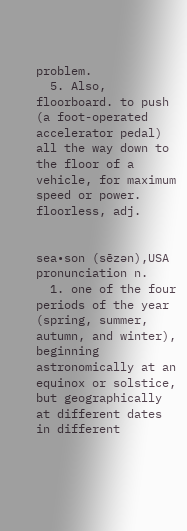problem.
  5. Also,  floorboard. to push (a foot-operated accelerator pedal) all the way down to the floor of a vehicle, for maximum speed or power.
floorless, adj.


sea•son (sēzən),USA pronunciation n.
  1. one of the four periods of the year (spring, summer, autumn, and winter), beginning astronomically at an equinox or solstice, but geographically at different dates in different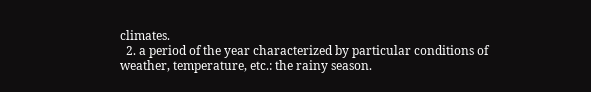climates.
  2. a period of the year characterized by particular conditions of weather, temperature, etc.: the rainy season.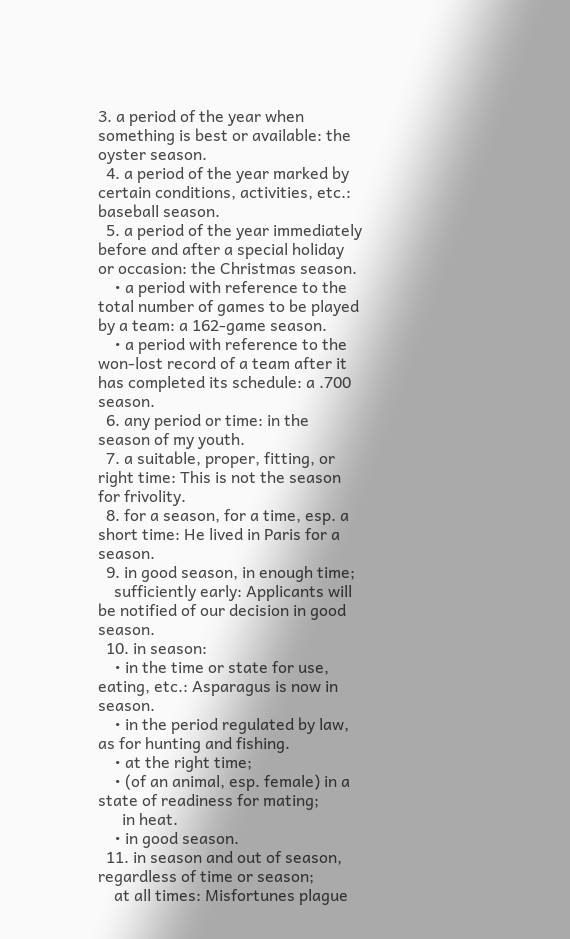3. a period of the year when something is best or available: the oyster season.
  4. a period of the year marked by certain conditions, activities, etc.: baseball season.
  5. a period of the year immediately before and after a special holiday or occasion: the Christmas season.
    • a period with reference to the total number of games to be played by a team: a 162-game season.
    • a period with reference to the won-lost record of a team after it has completed its schedule: a .700 season.
  6. any period or time: in the season of my youth.
  7. a suitable, proper, fitting, or right time: This is not the season for frivolity.
  8. for a season, for a time, esp. a short time: He lived in Paris for a season.
  9. in good season, in enough time;
    sufficiently early: Applicants will be notified of our decision in good season.
  10. in season:
    • in the time or state for use, eating, etc.: Asparagus is now in season.
    • in the period regulated by law, as for hunting and fishing.
    • at the right time;
    • (of an animal, esp. female) in a state of readiness for mating;
      in heat.
    • in good season.
  11. in season and out of season, regardless of time or season;
    at all times: Misfortunes plague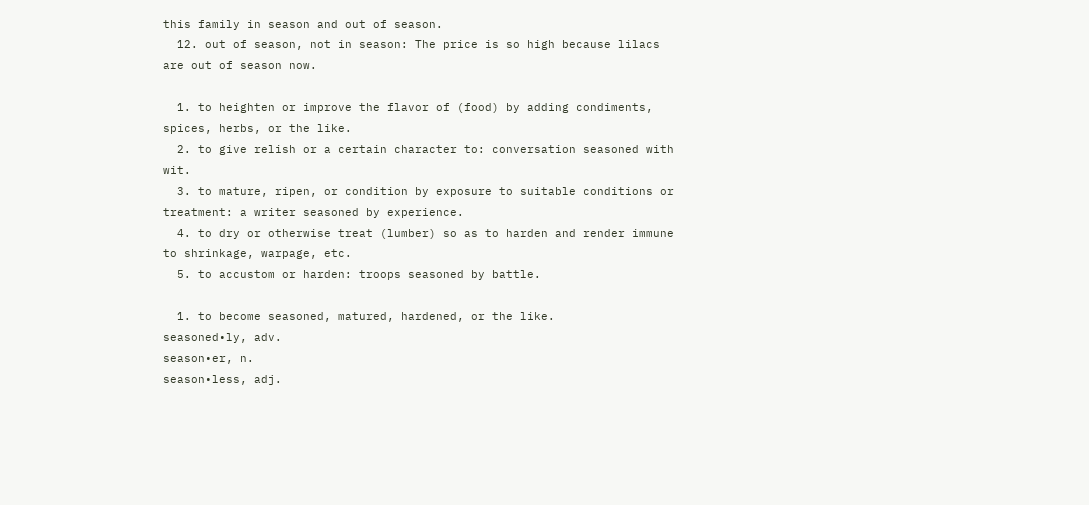this family in season and out of season.
  12. out of season, not in season: The price is so high because lilacs are out of season now.

  1. to heighten or improve the flavor of (food) by adding condiments, spices, herbs, or the like.
  2. to give relish or a certain character to: conversation seasoned with wit.
  3. to mature, ripen, or condition by exposure to suitable conditions or treatment: a writer seasoned by experience.
  4. to dry or otherwise treat (lumber) so as to harden and render immune to shrinkage, warpage, etc.
  5. to accustom or harden: troops seasoned by battle.

  1. to become seasoned, matured, hardened, or the like.
seasoned•ly, adv.
season•er, n.
season•less, adj.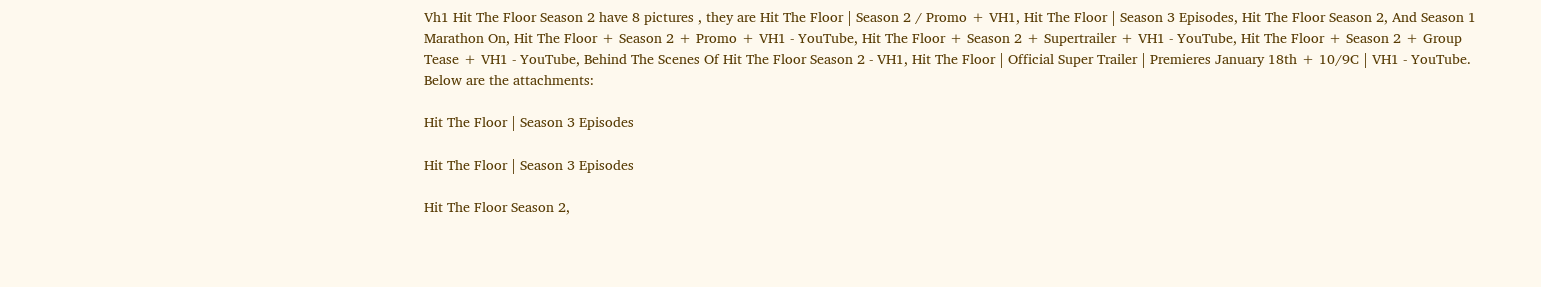Vh1 Hit The Floor Season 2 have 8 pictures , they are Hit The Floor | Season 2 / Promo + VH1, Hit The Floor | Season 3 Episodes, Hit The Floor Season 2, And Season 1 Marathon On, Hit The Floor + Season 2 + Promo + VH1 - YouTube, Hit The Floor + Season 2 + Supertrailer + VH1 - YouTube, Hit The Floor + Season 2 + Group Tease + VH1 - YouTube, Behind The Scenes Of Hit The Floor Season 2 - VH1, Hit The Floor | Official Super Trailer | Premieres January 18th + 10/9C | VH1 - YouTube. Below are the attachments:

Hit The Floor | Season 3 Episodes

Hit The Floor | Season 3 Episodes

Hit The Floor Season 2,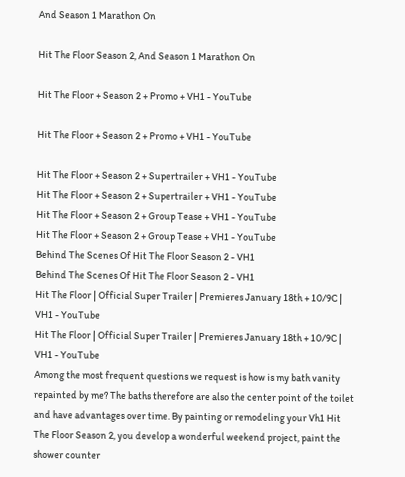And Season 1 Marathon On

Hit The Floor Season 2, And Season 1 Marathon On

Hit The Floor + Season 2 + Promo + VH1 - YouTube

Hit The Floor + Season 2 + Promo + VH1 - YouTube

Hit The Floor + Season 2 + Supertrailer + VH1 - YouTube
Hit The Floor + Season 2 + Supertrailer + VH1 - YouTube
Hit The Floor + Season 2 + Group Tease + VH1 - YouTube
Hit The Floor + Season 2 + Group Tease + VH1 - YouTube
Behind The Scenes Of Hit The Floor Season 2 - VH1
Behind The Scenes Of Hit The Floor Season 2 - VH1
Hit The Floor | Official Super Trailer | Premieres January 18th + 10/9C |  VH1 - YouTube
Hit The Floor | Official Super Trailer | Premieres January 18th + 10/9C | VH1 - YouTube
Among the most frequent questions we request is how is my bath vanity repainted by me? The baths therefore are also the center point of the toilet and have advantages over time. By painting or remodeling your Vh1 Hit The Floor Season 2, you develop a wonderful weekend project, paint the shower counter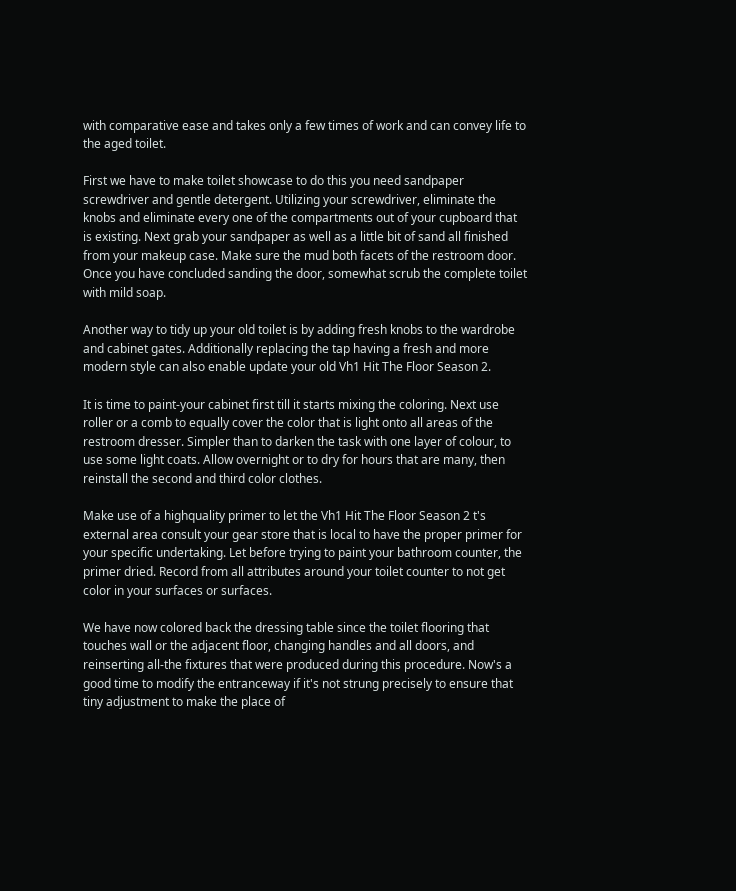with comparative ease and takes only a few times of work and can convey life to the aged toilet.

First we have to make toilet showcase to do this you need sandpaper screwdriver and gentle detergent. Utilizing your screwdriver, eliminate the knobs and eliminate every one of the compartments out of your cupboard that is existing. Next grab your sandpaper as well as a little bit of sand all finished from your makeup case. Make sure the mud both facets of the restroom door. Once you have concluded sanding the door, somewhat scrub the complete toilet with mild soap.

Another way to tidy up your old toilet is by adding fresh knobs to the wardrobe and cabinet gates. Additionally replacing the tap having a fresh and more modern style can also enable update your old Vh1 Hit The Floor Season 2.

It is time to paint-your cabinet first till it starts mixing the coloring. Next use roller or a comb to equally cover the color that is light onto all areas of the restroom dresser. Simpler than to darken the task with one layer of colour, to use some light coats. Allow overnight or to dry for hours that are many, then reinstall the second and third color clothes.

Make use of a highquality primer to let the Vh1 Hit The Floor Season 2 t's external area consult your gear store that is local to have the proper primer for your specific undertaking. Let before trying to paint your bathroom counter, the primer dried. Record from all attributes around your toilet counter to not get color in your surfaces or surfaces.

We have now colored back the dressing table since the toilet flooring that touches wall or the adjacent floor, changing handles and all doors, and reinserting all-the fixtures that were produced during this procedure. Now's a good time to modify the entranceway if it's not strung precisely to ensure that tiny adjustment to make the place of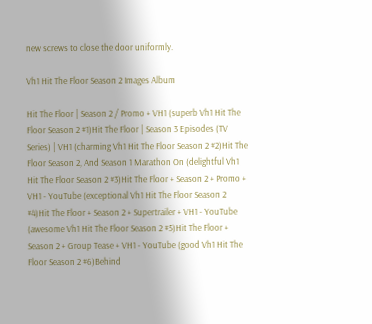new screws to close the door uniformly.

Vh1 Hit The Floor Season 2 Images Album

Hit The Floor | Season 2 / Promo + VH1 (superb Vh1 Hit The Floor Season 2 #1)Hit The Floor | Season 3 Episodes (TV Series) | VH1 (charming Vh1 Hit The Floor Season 2 #2)Hit The Floor Season 2, And Season 1 Marathon On (delightful Vh1 Hit The Floor Season 2 #3)Hit The Floor + Season 2 + Promo + VH1 - YouTube (exceptional Vh1 Hit The Floor Season 2 #4)Hit The Floor + Season 2 + Supertrailer + VH1 - YouTube (awesome Vh1 Hit The Floor Season 2 #5)Hit The Floor + Season 2 + Group Tease + VH1 - YouTube (good Vh1 Hit The Floor Season 2 #6)Behind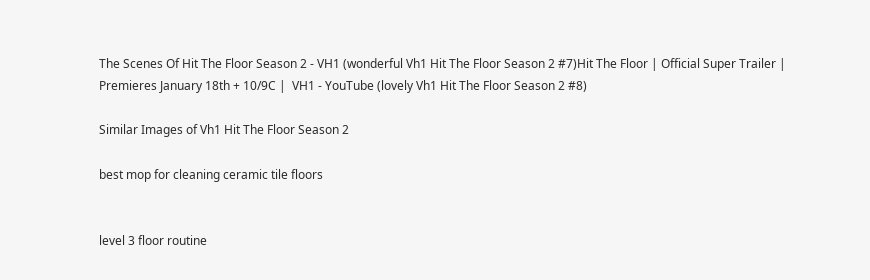The Scenes Of Hit The Floor Season 2 - VH1 (wonderful Vh1 Hit The Floor Season 2 #7)Hit The Floor | Official Super Trailer | Premieres January 18th + 10/9C |  VH1 - YouTube (lovely Vh1 Hit The Floor Season 2 #8)

Similar Images of Vh1 Hit The Floor Season 2

best mop for cleaning ceramic tile floors


level 3 floor routine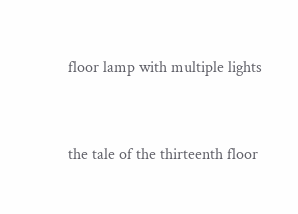floor lamp with multiple lights


the tale of the thirteenth floor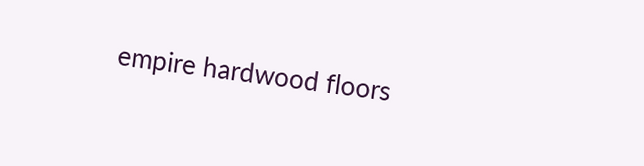empire hardwood floors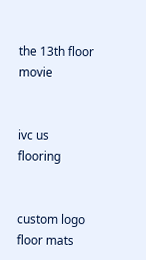the 13th floor movie


ivc us flooring


custom logo floor mats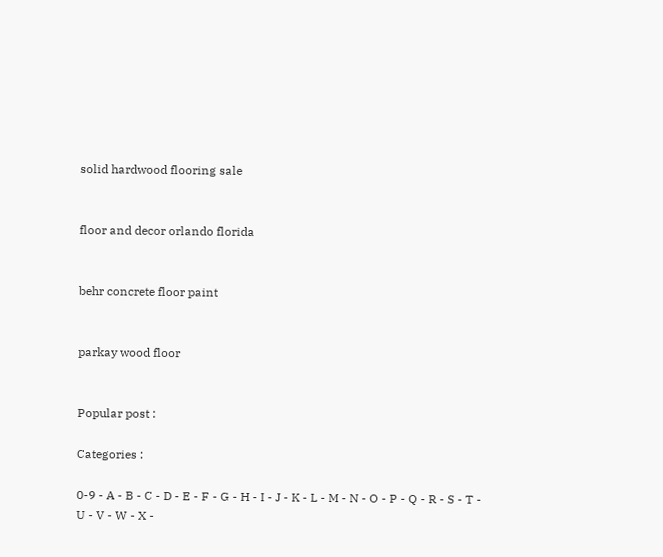solid hardwood flooring sale


floor and decor orlando florida


behr concrete floor paint


parkay wood floor


Popular post :

Categories :

0-9 - A - B - C - D - E - F - G - H - I - J - K - L - M - N - O - P - Q - R - S - T - U - V - W - X -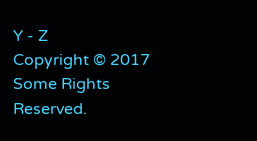Y - Z
Copyright © 2017 Some Rights Reserved.